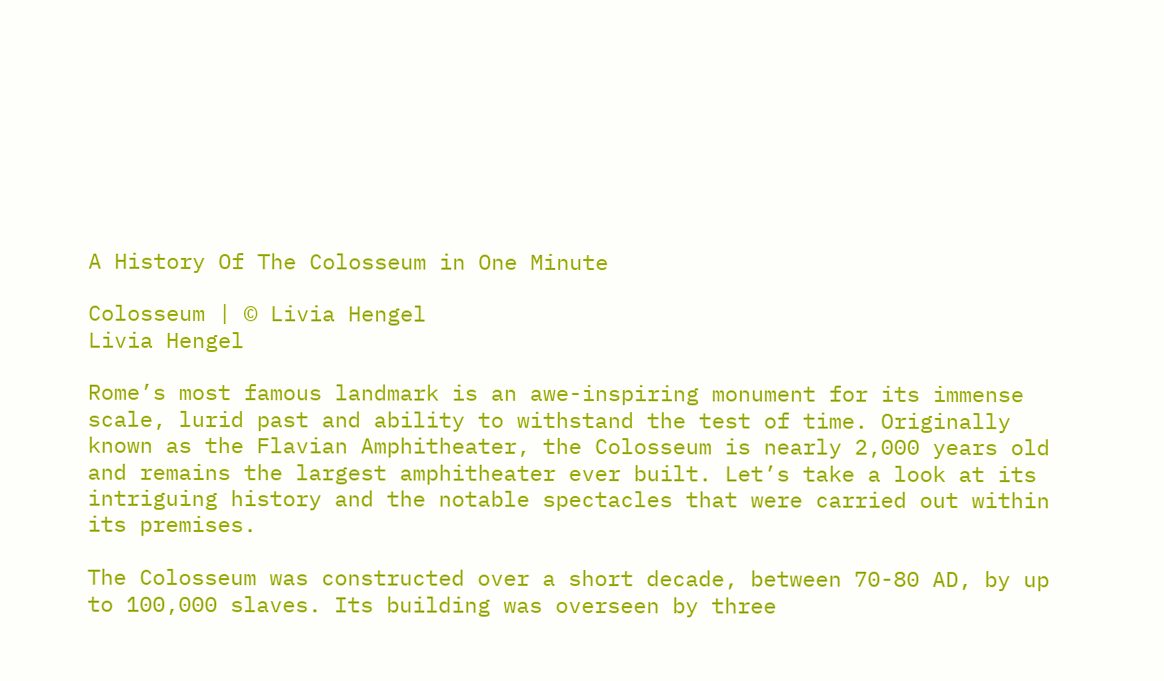A History Of The Colosseum in One Minute

Colosseum | © Livia Hengel
Livia Hengel

Rome’s most famous landmark is an awe-inspiring monument for its immense scale, lurid past and ability to withstand the test of time. Originally known as the Flavian Amphitheater, the Colosseum is nearly 2,000 years old and remains the largest amphitheater ever built. Let’s take a look at its intriguing history and the notable spectacles that were carried out within its premises.

The Colosseum was constructed over a short decade, between 70-80 AD, by up to 100,000 slaves. Its building was overseen by three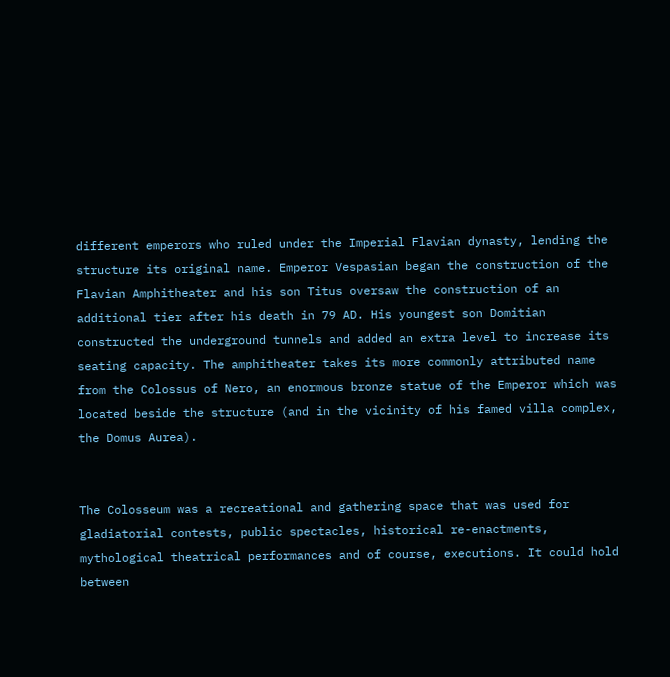different emperors who ruled under the Imperial Flavian dynasty, lending the structure its original name. Emperor Vespasian began the construction of the Flavian Amphitheater and his son Titus oversaw the construction of an additional tier after his death in 79 AD. His youngest son Domitian constructed the underground tunnels and added an extra level to increase its seating capacity. The amphitheater takes its more commonly attributed name from the Colossus of Nero, an enormous bronze statue of the Emperor which was located beside the structure (and in the vicinity of his famed villa complex, the Domus Aurea).


The Colosseum was a recreational and gathering space that was used for gladiatorial contests, public spectacles, historical re-enactments, mythological theatrical performances and of course, executions. It could hold between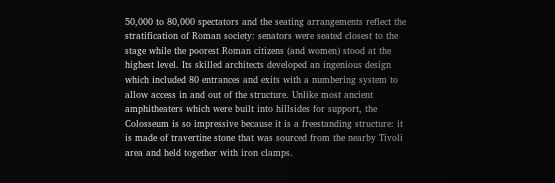50,000 to 80,000 spectators and the seating arrangements reflect the stratification of Roman society: senators were seated closest to the stage while the poorest Roman citizens (and women) stood at the highest level. Its skilled architects developed an ingenious design which included 80 entrances and exits with a numbering system to allow access in and out of the structure. Unlike most ancient amphitheaters which were built into hillsides for support, the Colosseum is so impressive because it is a freestanding structure: it is made of travertine stone that was sourced from the nearby Tivoli area and held together with iron clamps.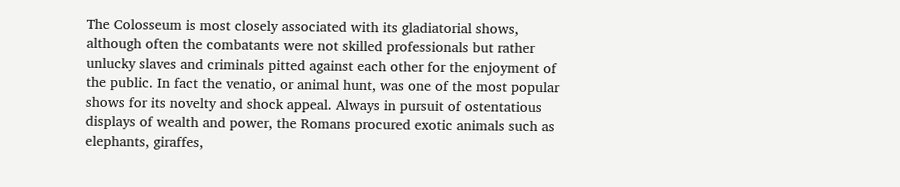The Colosseum is most closely associated with its gladiatorial shows, although often the combatants were not skilled professionals but rather unlucky slaves and criminals pitted against each other for the enjoyment of the public. In fact the venatio, or animal hunt, was one of the most popular shows for its novelty and shock appeal. Always in pursuit of ostentatious displays of wealth and power, the Romans procured exotic animals such as elephants, giraffes,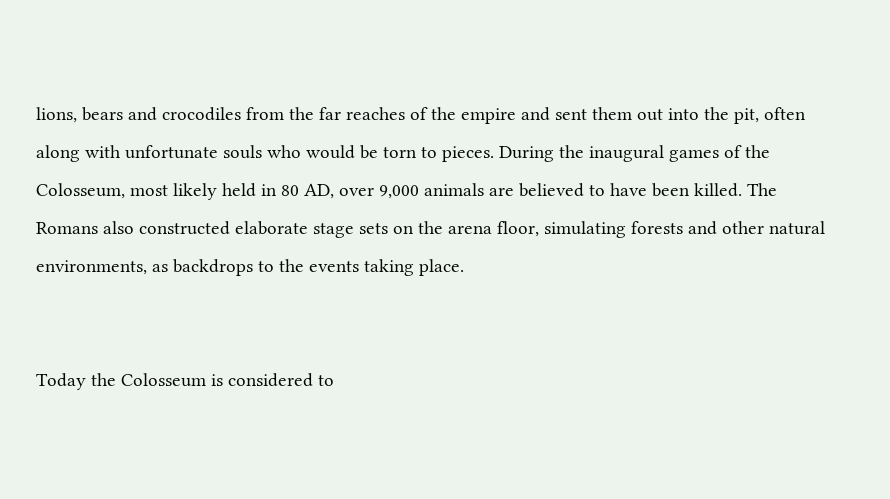lions, bears and crocodiles from the far reaches of the empire and sent them out into the pit, often along with unfortunate souls who would be torn to pieces. During the inaugural games of the Colosseum, most likely held in 80 AD, over 9,000 animals are believed to have been killed. The Romans also constructed elaborate stage sets on the arena floor, simulating forests and other natural environments, as backdrops to the events taking place.


Today the Colosseum is considered to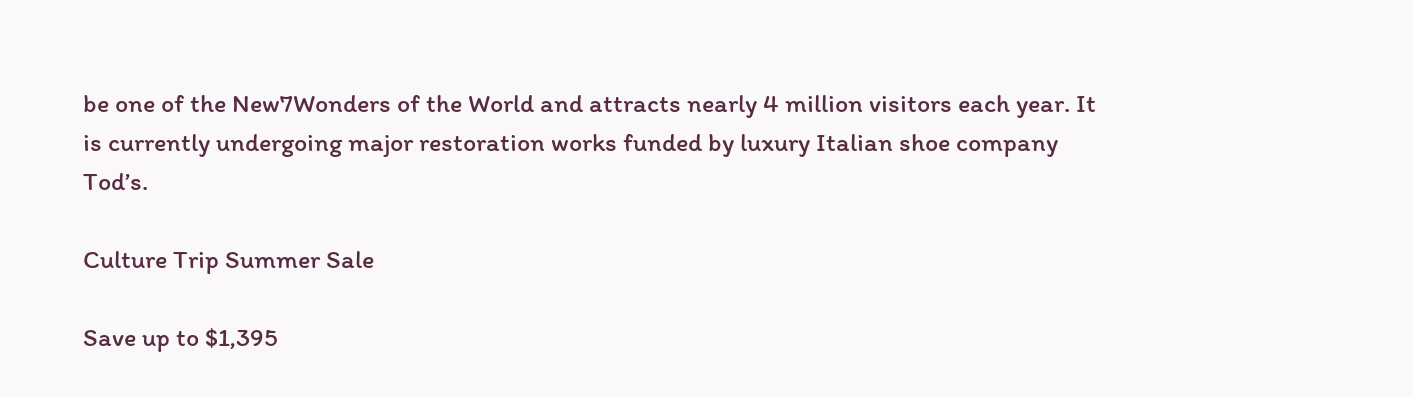be one of the New7Wonders of the World and attracts nearly 4 million visitors each year. It is currently undergoing major restoration works funded by luxury Italian shoe company Tod’s.

Culture Trip Summer Sale

Save up to $1,395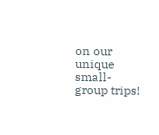on our unique small-group trips!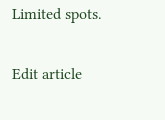Limited spots.

Edit article